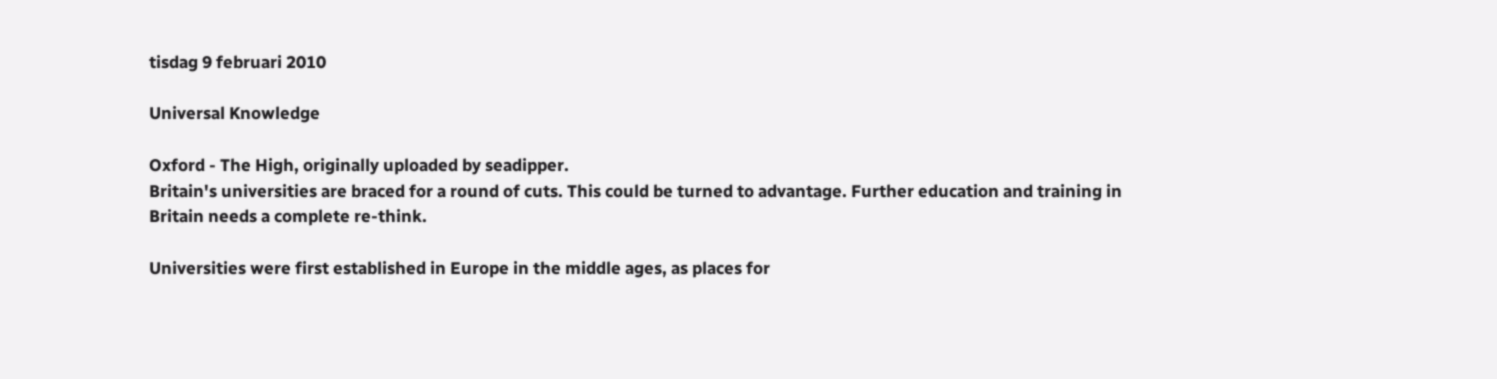tisdag 9 februari 2010

Universal Knowledge

Oxford - The High, originally uploaded by seadipper.
Britain's universities are braced for a round of cuts. This could be turned to advantage. Further education and training in Britain needs a complete re-think.

Universities were first established in Europe in the middle ages, as places for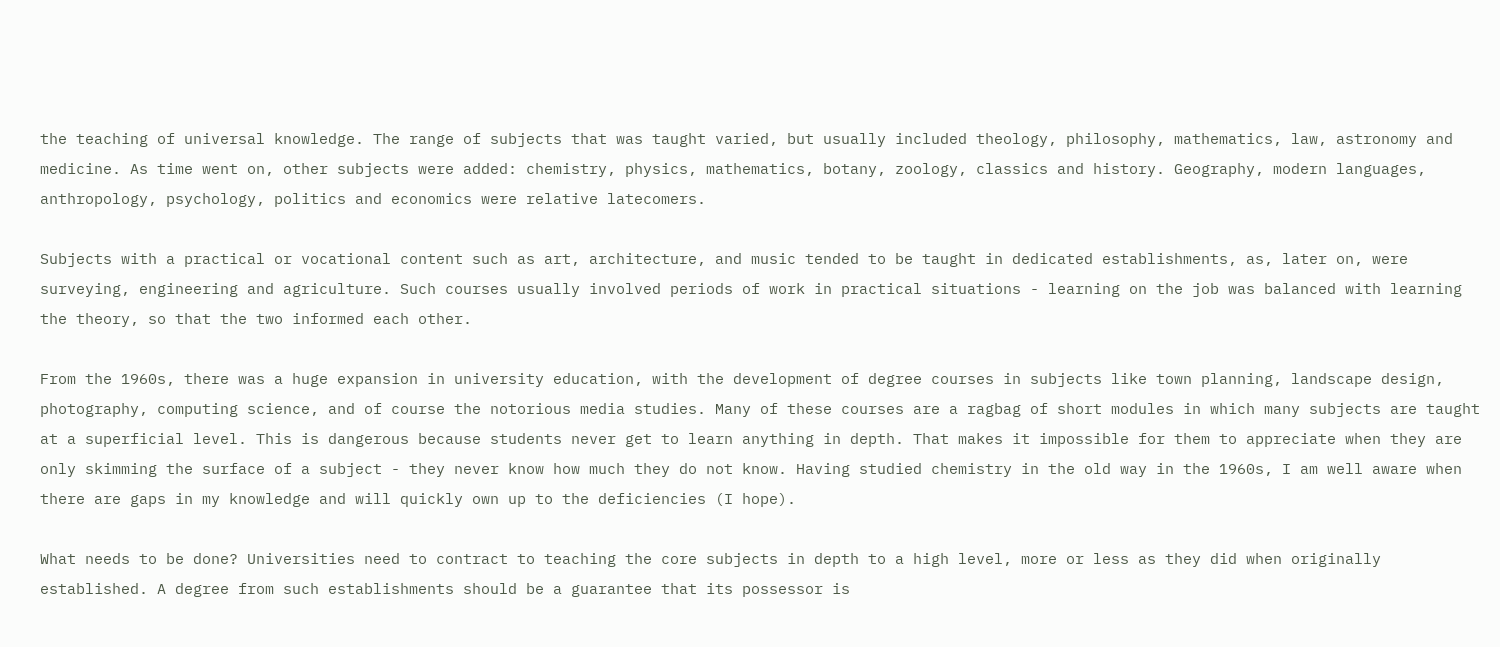the teaching of universal knowledge. The range of subjects that was taught varied, but usually included theology, philosophy, mathematics, law, astronomy and medicine. As time went on, other subjects were added: chemistry, physics, mathematics, botany, zoology, classics and history. Geography, modern languages, anthropology, psychology, politics and economics were relative latecomers.

Subjects with a practical or vocational content such as art, architecture, and music tended to be taught in dedicated establishments, as, later on, were surveying, engineering and agriculture. Such courses usually involved periods of work in practical situations - learning on the job was balanced with learning the theory, so that the two informed each other.

From the 1960s, there was a huge expansion in university education, with the development of degree courses in subjects like town planning, landscape design, photography, computing science, and of course the notorious media studies. Many of these courses are a ragbag of short modules in which many subjects are taught at a superficial level. This is dangerous because students never get to learn anything in depth. That makes it impossible for them to appreciate when they are only skimming the surface of a subject - they never know how much they do not know. Having studied chemistry in the old way in the 1960s, I am well aware when there are gaps in my knowledge and will quickly own up to the deficiencies (I hope).

What needs to be done? Universities need to contract to teaching the core subjects in depth to a high level, more or less as they did when originally established. A degree from such establishments should be a guarantee that its possessor is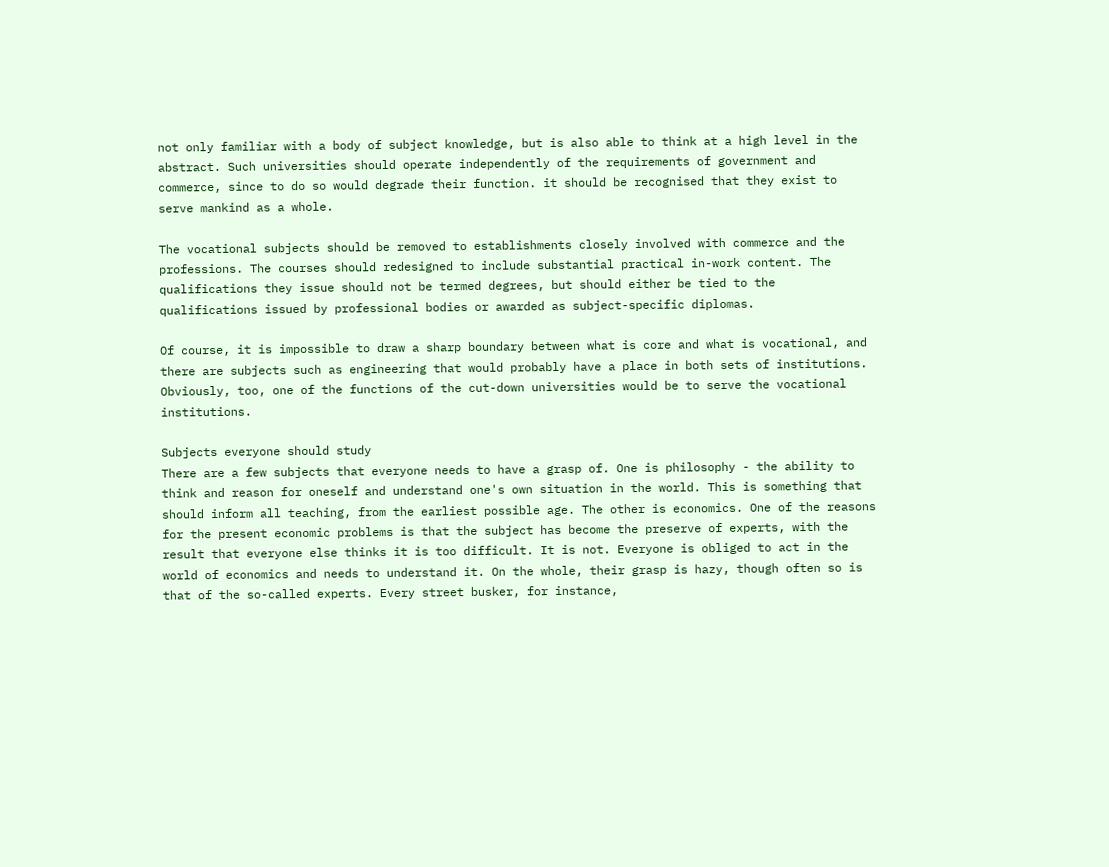not only familiar with a body of subject knowledge, but is also able to think at a high level in the abstract. Such universities should operate independently of the requirements of government and commerce, since to do so would degrade their function. it should be recognised that they exist to serve mankind as a whole.

The vocational subjects should be removed to establishments closely involved with commerce and the professions. The courses should redesigned to include substantial practical in-work content. The qualifications they issue should not be termed degrees, but should either be tied to the qualifications issued by professional bodies or awarded as subject-specific diplomas.

Of course, it is impossible to draw a sharp boundary between what is core and what is vocational, and there are subjects such as engineering that would probably have a place in both sets of institutions. Obviously, too, one of the functions of the cut-down universities would be to serve the vocational institutions.

Subjects everyone should study
There are a few subjects that everyone needs to have a grasp of. One is philosophy - the ability to think and reason for oneself and understand one's own situation in the world. This is something that should inform all teaching, from the earliest possible age. The other is economics. One of the reasons for the present economic problems is that the subject has become the preserve of experts, with the result that everyone else thinks it is too difficult. It is not. Everyone is obliged to act in the world of economics and needs to understand it. On the whole, their grasp is hazy, though often so is that of the so-called experts. Every street busker, for instance,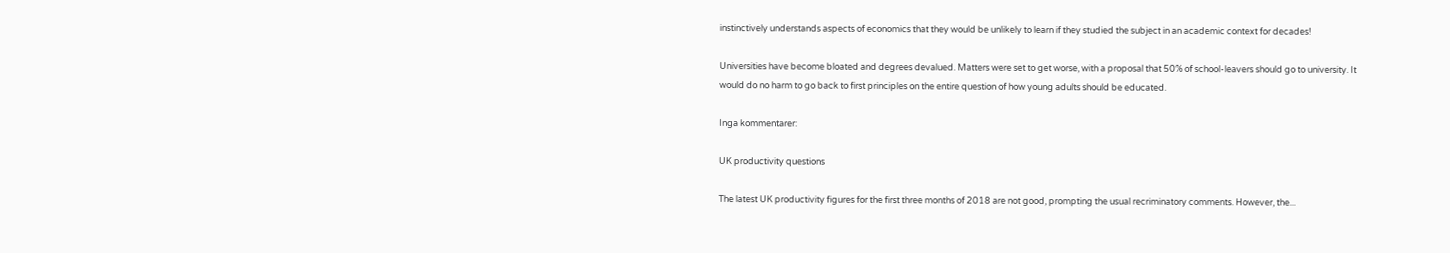instinctively understands aspects of economics that they would be unlikely to learn if they studied the subject in an academic context for decades!

Universities have become bloated and degrees devalued. Matters were set to get worse, with a proposal that 50% of school-leavers should go to university. It would do no harm to go back to first principles on the entire question of how young adults should be educated.

Inga kommentarer:

UK productivity questions

The latest UK productivity figures for the first three months of 2018 are not good, prompting the usual recriminatory comments. However, the...